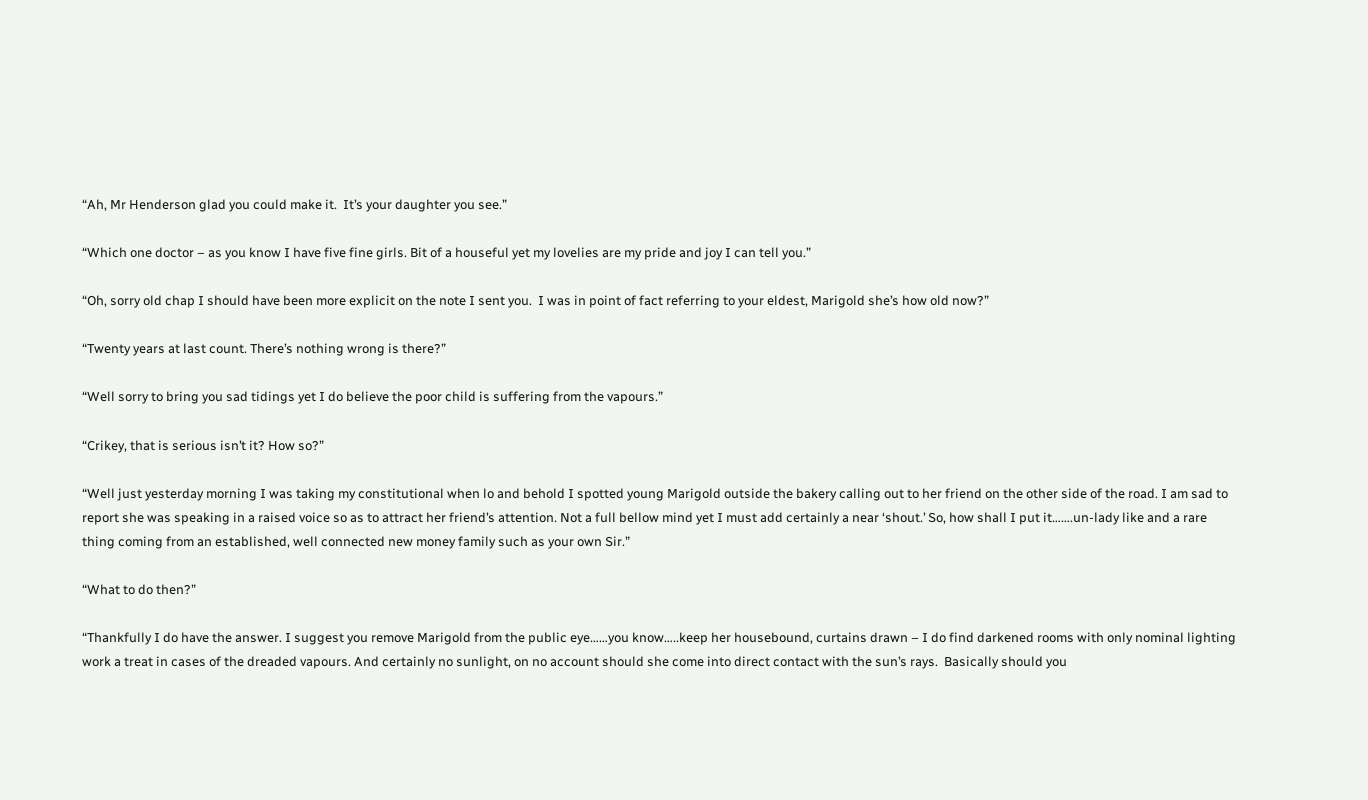“Ah, Mr Henderson glad you could make it.  It’s your daughter you see.”

“Which one doctor – as you know I have five fine girls. Bit of a houseful yet my lovelies are my pride and joy I can tell you.”

“Oh, sorry old chap I should have been more explicit on the note I sent you.  I was in point of fact referring to your eldest, Marigold she’s how old now?”

“Twenty years at last count. There’s nothing wrong is there?”

“Well sorry to bring you sad tidings yet I do believe the poor child is suffering from the vapours.”

“Crikey, that is serious isn’t it? How so?”

“Well just yesterday morning I was taking my constitutional when lo and behold I spotted young Marigold outside the bakery calling out to her friend on the other side of the road. I am sad to report she was speaking in a raised voice so as to attract her friend’s attention. Not a full bellow mind yet I must add certainly a near ‘shout.’ So, how shall I put it…….un-lady like and a rare thing coming from an established, well connected new money family such as your own Sir.”

“What to do then?”

“Thankfully I do have the answer. I suggest you remove Marigold from the public eye……you know…..keep her housebound, curtains drawn – I do find darkened rooms with only nominal lighting work a treat in cases of the dreaded vapours. And certainly no sunlight, on no account should she come into direct contact with the sun’s rays.  Basically should you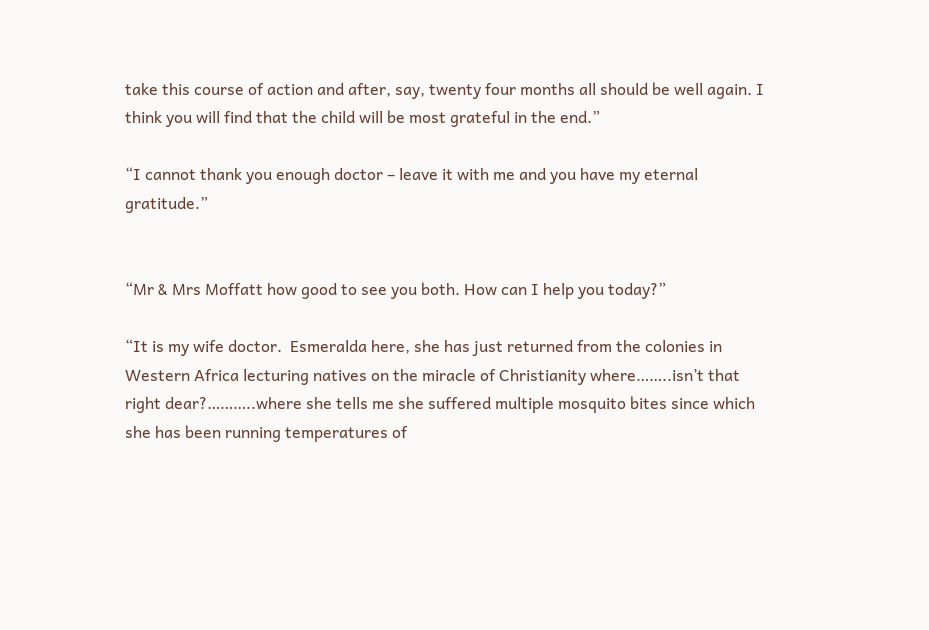take this course of action and after, say, twenty four months all should be well again. I think you will find that the child will be most grateful in the end.”

“I cannot thank you enough doctor – leave it with me and you have my eternal gratitude.”


“Mr & Mrs Moffatt how good to see you both. How can I help you today?”

“It is my wife doctor.  Esmeralda here, she has just returned from the colonies in Western Africa lecturing natives on the miracle of Christianity where……..isn’t that right dear?………..where she tells me she suffered multiple mosquito bites since which she has been running temperatures of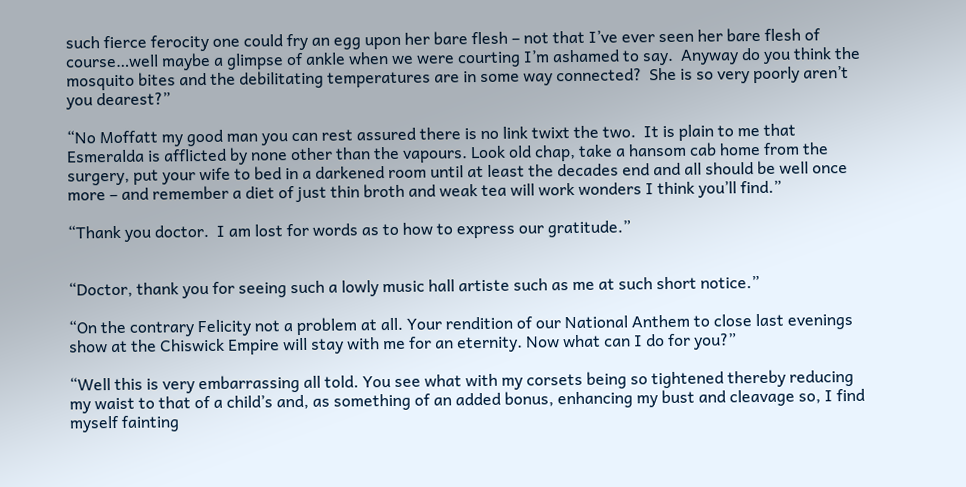such fierce ferocity one could fry an egg upon her bare flesh – not that I’ve ever seen her bare flesh of course…well maybe a glimpse of ankle when we were courting I’m ashamed to say.  Anyway do you think the mosquito bites and the debilitating temperatures are in some way connected?  She is so very poorly aren’t you dearest?”

“No Moffatt my good man you can rest assured there is no link twixt the two.  It is plain to me that Esmeralda is afflicted by none other than the vapours. Look old chap, take a hansom cab home from the surgery, put your wife to bed in a darkened room until at least the decades end and all should be well once more – and remember a diet of just thin broth and weak tea will work wonders I think you’ll find.”

“Thank you doctor.  I am lost for words as to how to express our gratitude.”


“Doctor, thank you for seeing such a lowly music hall artiste such as me at such short notice.”

“On the contrary Felicity not a problem at all. Your rendition of our National Anthem to close last evenings show at the Chiswick Empire will stay with me for an eternity. Now what can I do for you?”

“Well this is very embarrassing all told. You see what with my corsets being so tightened thereby reducing my waist to that of a child’s and, as something of an added bonus, enhancing my bust and cleavage so, I find myself fainting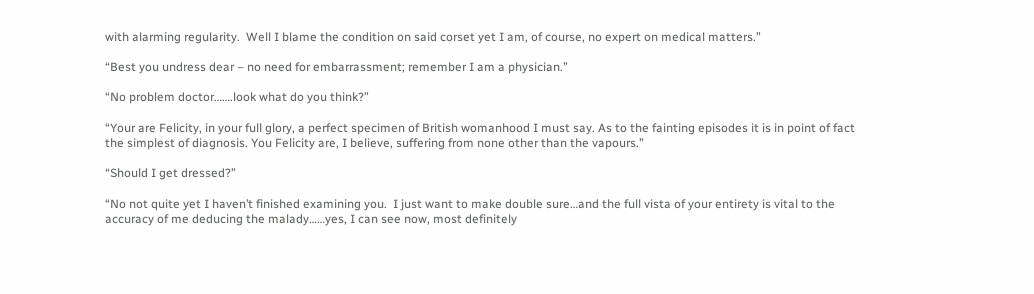with alarming regularity.  Well I blame the condition on said corset yet I am, of course, no expert on medical matters.”

“Best you undress dear – no need for embarrassment; remember I am a physician.”

“No problem doctor…….look what do you think?”

“Your are Felicity, in your full glory, a perfect specimen of British womanhood I must say. As to the fainting episodes it is in point of fact the simplest of diagnosis. You Felicity are, I believe, suffering from none other than the vapours.”

“Should I get dressed?”

“No not quite yet I haven’t finished examining you.  I just want to make double sure…and the full vista of your entirety is vital to the accuracy of me deducing the malady……yes, I can see now, most definitely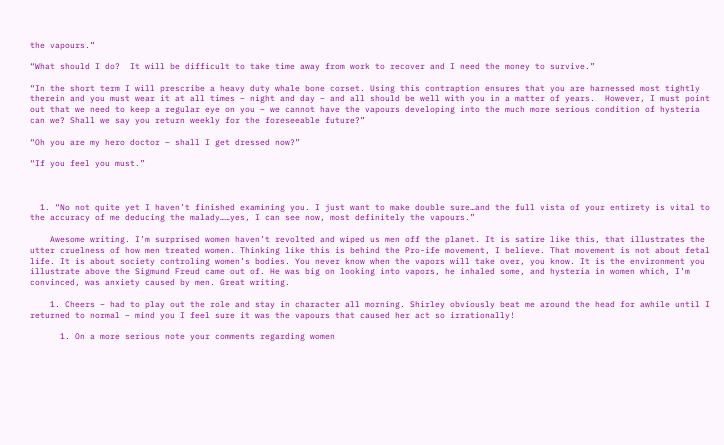the vapours.”

“What should I do?  It will be difficult to take time away from work to recover and I need the money to survive.”

“In the short term I will prescribe a heavy duty whale bone corset. Using this contraption ensures that you are harnessed most tightly therein and you must wear it at all times – night and day – and all should be well with you in a matter of years.  However, I must point out that we need to keep a regular eye on you – we cannot have the vapours developing into the much more serious condition of hysteria can we? Shall we say you return weekly for the foreseeable future?”

“Oh you are my hero doctor – shall I get dressed now?”

“If you feel you must.”



  1. “No not quite yet I haven’t finished examining you. I just want to make double sure…and the full vista of your entirety is vital to the accuracy of me deducing the malady……yes, I can see now, most definitely the vapours.”

    Awesome writing. I’m surprised women haven’t revolted and wiped us men off the planet. It is satire like this, that illustrates the utter cruelness of how men treated women. Thinking like this is behind the Pro-ife movement, I believe. That movement is not about fetal life. It is about society controling women’s bodies. You never know when the vapors will take over, you know. It is the environment you illustrate above the Sigmund Freud came out of. He was big on looking into vapors, he inhaled some, and hysteria in women which, I’m convinced, was anxiety caused by men. Great writing.

    1. Cheers – had to play out the role and stay in character all morning. Shirley obviously beat me around the head for awhile until I returned to normal – mind you I feel sure it was the vapours that caused her act so irrationally!

      1. On a more serious note your comments regarding women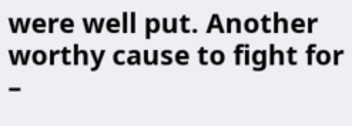were well put. Another worthy cause to fight for –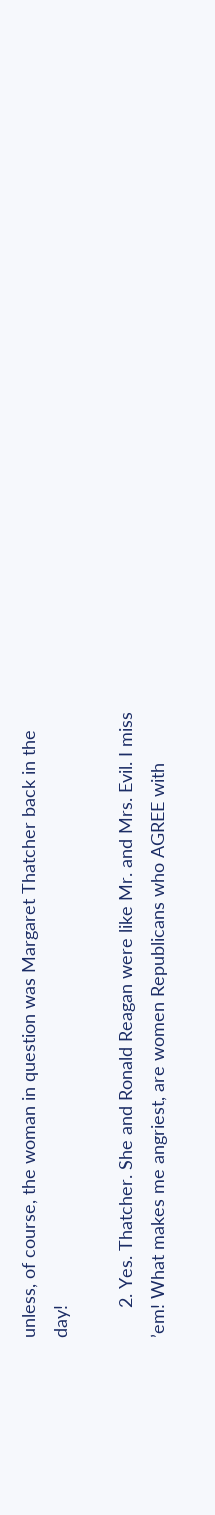unless, of course, the woman in question was Margaret Thatcher back in the day!

      2. Yes. Thatcher. She and Ronald Reagan were like Mr. and Mrs. Evil. I miss ’em! What makes me angriest, are women Republicans who AGREE with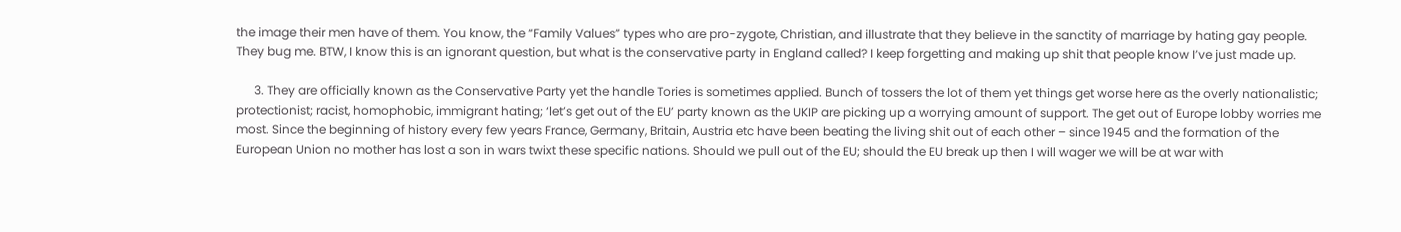the image their men have of them. You know, the “Family Values” types who are pro-zygote, Christian, and illustrate that they believe in the sanctity of marriage by hating gay people. They bug me. BTW, I know this is an ignorant question, but what is the conservative party in England called? I keep forgetting and making up shit that people know I’ve just made up.

      3. They are officially known as the Conservative Party yet the handle Tories is sometimes applied. Bunch of tossers the lot of them yet things get worse here as the overly nationalistic; protectionist; racist, homophobic, immigrant hating; ‘let’s get out of the EU’ party known as the UKIP are picking up a worrying amount of support. The get out of Europe lobby worries me most. Since the beginning of history every few years France, Germany, Britain, Austria etc have been beating the living shit out of each other – since 1945 and the formation of the European Union no mother has lost a son in wars twixt these specific nations. Should we pull out of the EU; should the EU break up then I will wager we will be at war with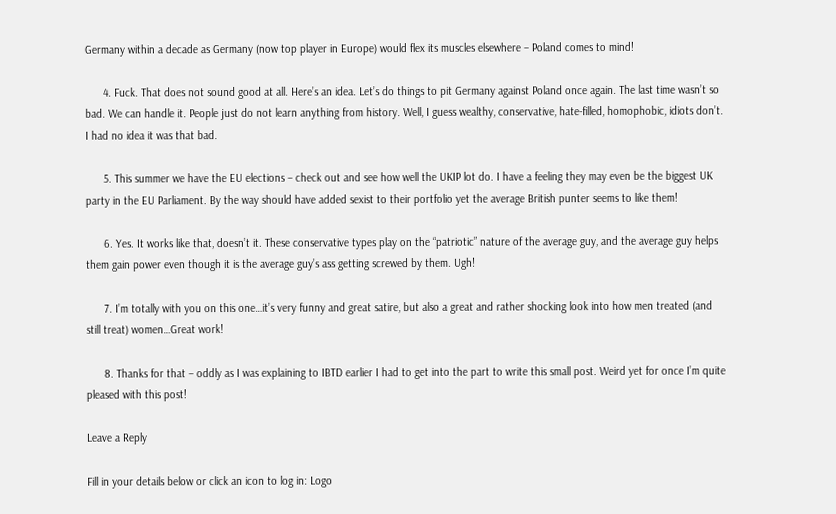Germany within a decade as Germany (now top player in Europe) would flex its muscles elsewhere – Poland comes to mind!

      4. Fuck. That does not sound good at all. Here’s an idea. Let’s do things to pit Germany against Poland once again. The last time wasn’t so bad. We can handle it. People just do not learn anything from history. Well, I guess wealthy, conservative, hate-filled, homophobic, idiots don’t. I had no idea it was that bad.

      5. This summer we have the EU elections – check out and see how well the UKIP lot do. I have a feeling they may even be the biggest UK party in the EU Parliament. By the way should have added sexist to their portfolio yet the average British punter seems to like them!

      6. Yes. It works like that, doesn’t it. These conservative types play on the “patriotic” nature of the average guy, and the average guy helps them gain power even though it is the average guy’s ass getting screwed by them. Ugh!

      7. I’m totally with you on this one…it’s very funny and great satire, but also a great and rather shocking look into how men treated (and still treat) women…Great work!

      8. Thanks for that – oddly as I was explaining to IBTD earlier I had to get into the part to write this small post. Weird yet for once I’m quite pleased with this post!

Leave a Reply

Fill in your details below or click an icon to log in: Logo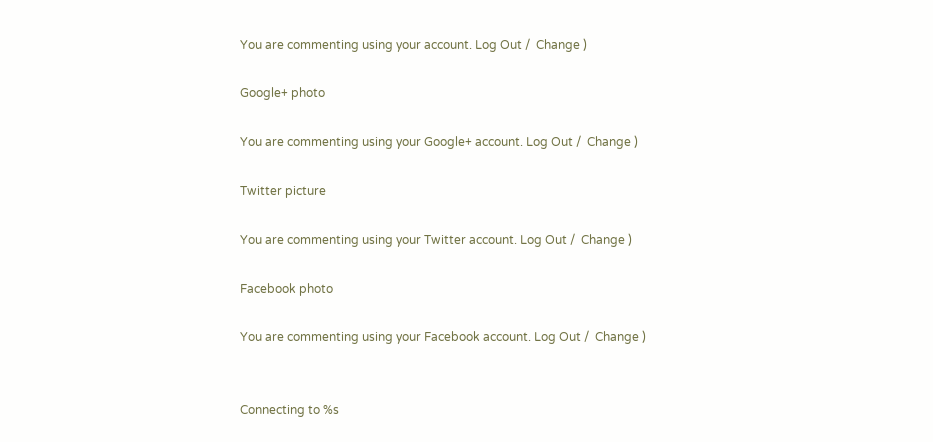You are commenting using your account. Log Out /  Change )

Google+ photo

You are commenting using your Google+ account. Log Out /  Change )

Twitter picture

You are commenting using your Twitter account. Log Out /  Change )

Facebook photo

You are commenting using your Facebook account. Log Out /  Change )


Connecting to %s